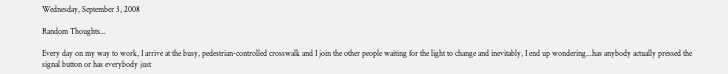Wednesday, September 3, 2008

Random Thoughts...

Every day on my way to work, I arrive at the busy, pedestrian-controlled crosswalk and I join the other people waiting for the light to change and inevitably, I end up wondering...has anybody actually pressed the signal button or has everybody just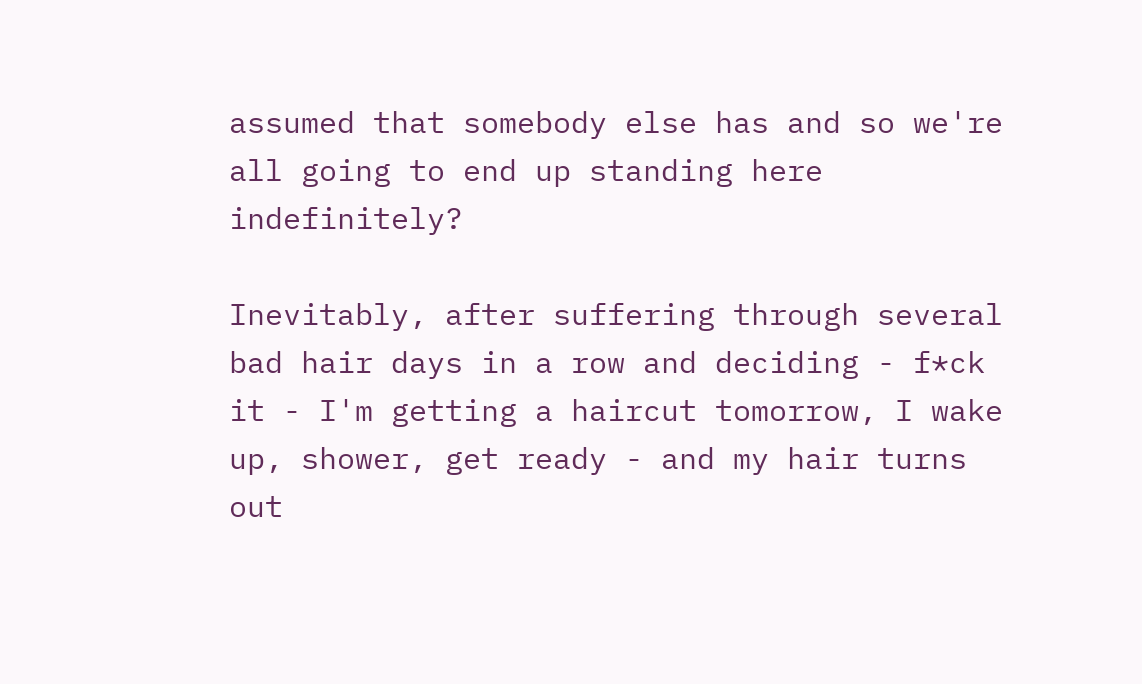assumed that somebody else has and so we're all going to end up standing here indefinitely?

Inevitably, after suffering through several bad hair days in a row and deciding - f*ck it - I'm getting a haircut tomorrow, I wake up, shower, get ready - and my hair turns out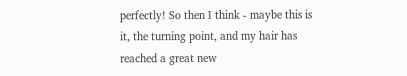perfectly! So then I think - maybe this is it, the turning point, and my hair has reached a great new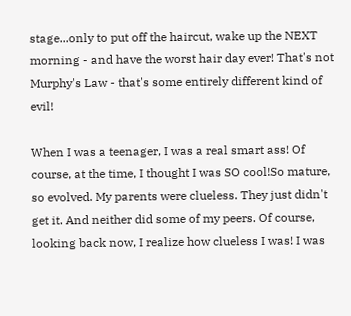stage...only to put off the haircut, wake up the NEXT morning - and have the worst hair day ever! That's not Murphy's Law - that's some entirely different kind of evil!

When I was a teenager, I was a real smart ass! Of course, at the time, I thought I was SO cool!So mature, so evolved. My parents were clueless. They just didn't get it. And neither did some of my peers. Of course, looking back now, I realize how clueless I was! I was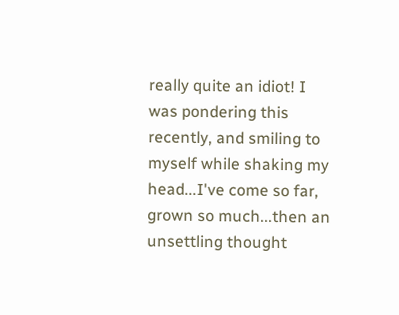really quite an idiot! I was pondering this recently, and smiling to myself while shaking my head...I've come so far, grown so much...then an unsettling thought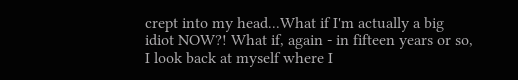crept into my head...What if I'm actually a big idiot NOW?! What if, again - in fifteen years or so, I look back at myself where I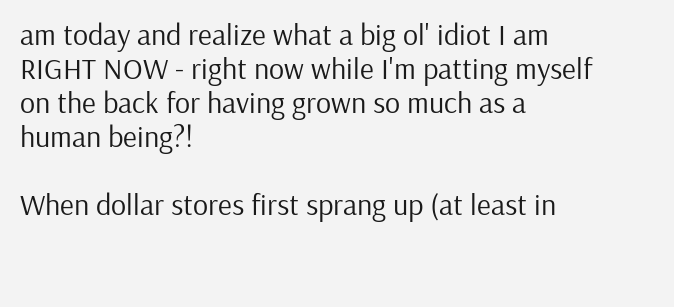am today and realize what a big ol' idiot I am RIGHT NOW - right now while I'm patting myself on the back for having grown so much as a human being?!

When dollar stores first sprang up (at least in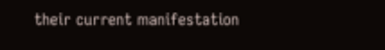their current manifestation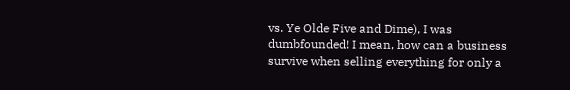vs. Ye Olde Five and Dime), I was dumbfounded! I mean, how can a business survive when selling everything for only a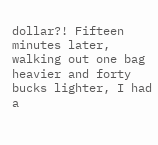dollar?! Fifteen minutes later, walking out one bag heavier and forty bucks lighter, I had a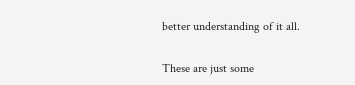better understanding of it all.

These are just some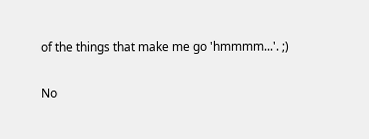of the things that make me go 'hmmmm...'. ;)

No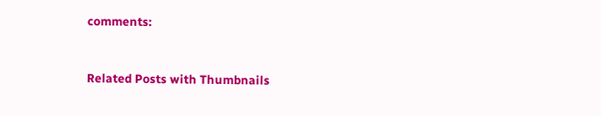comments:


Related Posts with Thumbnails